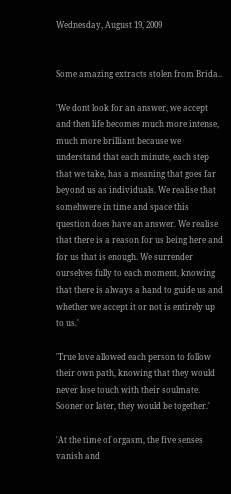Wednesday, August 19, 2009


Some amazing extracts stolen from Brida..

'We dont look for an answer, we accept and then life becomes much more intense, much more brilliant because we understand that each minute, each step that we take, has a meaning that goes far beyond us as individuals. We realise that somehwere in time and space this question does have an answer. We realise that there is a reason for us being here and for us that is enough. We surrender ourselves fully to each moment, knowing that there is always a hand to guide us and whether we accept it or not is entirely up to us.'

'True love allowed each person to follow their own path, knowing that they would never lose touch with their soulmate. Sooner or later, they would be together.'

'At the time of orgasm, the five senses vanish and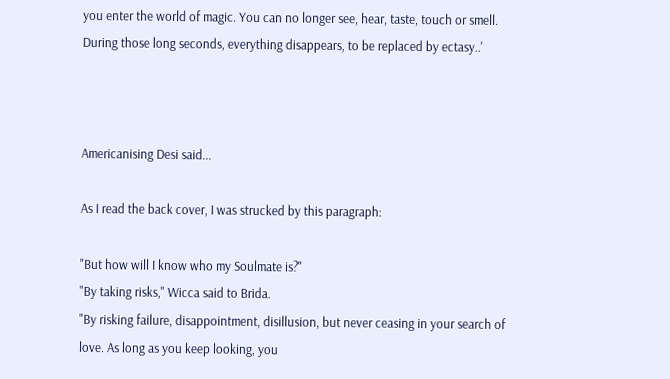you enter the world of magic. You can no longer see, hear, taste, touch or smell. During those long seconds, everything disappears, to be replaced by ectasy..'



Americanising Desi said...

As I read the back cover, I was strucked by this paragraph:

"But how will I know who my Soulmate is?"
"By taking risks," Wicca said to Brida.
"By risking failure, disappointment, disillusion, but never ceasing in your search of love. As long as you keep looking, you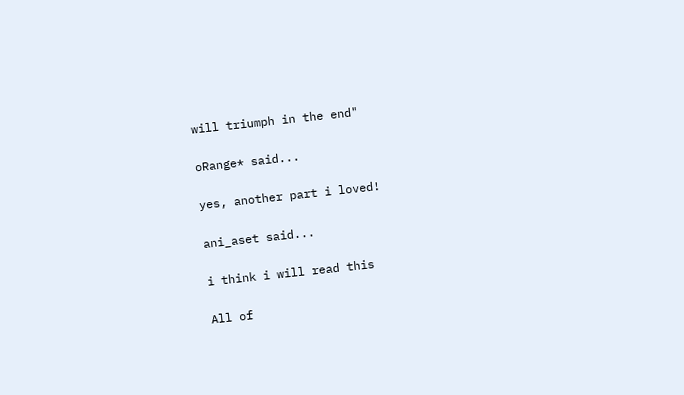will triumph in the end"

oRange* said...

yes, another part i loved!

ani_aset said...

i think i will read this

All of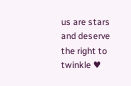us are stars and deserve the right to twinkle ♥